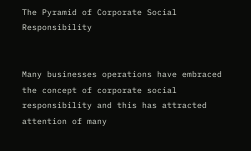The Pyramid of Corporate Social Responsibility


Many businesses operations have embraced the concept of corporate social responsibility and this has attracted attention of many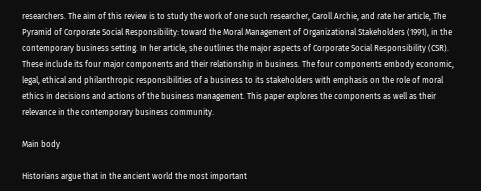researchers. The aim of this review is to study the work of one such researcher, Caroll Archie, and rate her article, The Pyramid of Corporate Social Responsibility: toward the Moral Management of Organizational Stakeholders (1991), in the contemporary business setting. In her article, she outlines the major aspects of Corporate Social Responsibility (CSR). These include its four major components and their relationship in business. The four components embody economic, legal, ethical and philanthropic responsibilities of a business to its stakeholders with emphasis on the role of moral ethics in decisions and actions of the business management. This paper explores the components as well as their relevance in the contemporary business community.

Main body

Historians argue that in the ancient world the most important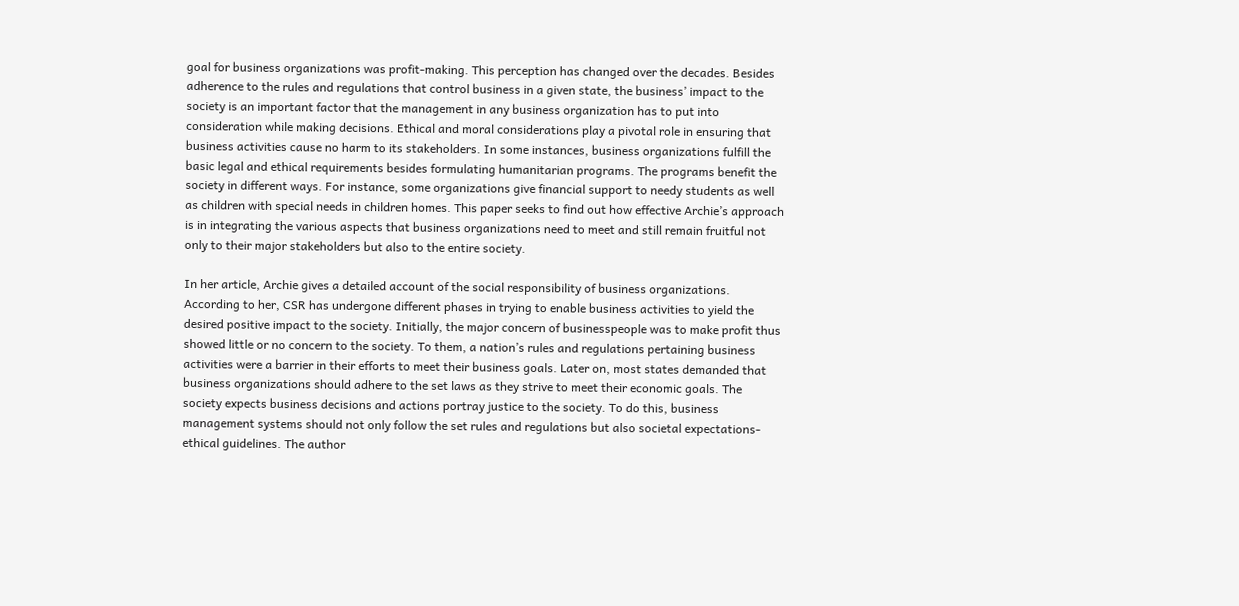goal for business organizations was profit-making. This perception has changed over the decades. Besides adherence to the rules and regulations that control business in a given state, the business’ impact to the society is an important factor that the management in any business organization has to put into consideration while making decisions. Ethical and moral considerations play a pivotal role in ensuring that business activities cause no harm to its stakeholders. In some instances, business organizations fulfill the basic legal and ethical requirements besides formulating humanitarian programs. The programs benefit the society in different ways. For instance, some organizations give financial support to needy students as well as children with special needs in children homes. This paper seeks to find out how effective Archie’s approach is in integrating the various aspects that business organizations need to meet and still remain fruitful not only to their major stakeholders but also to the entire society.

In her article, Archie gives a detailed account of the social responsibility of business organizations. According to her, CSR has undergone different phases in trying to enable business activities to yield the desired positive impact to the society. Initially, the major concern of businesspeople was to make profit thus showed little or no concern to the society. To them, a nation’s rules and regulations pertaining business activities were a barrier in their efforts to meet their business goals. Later on, most states demanded that business organizations should adhere to the set laws as they strive to meet their economic goals. The society expects business decisions and actions portray justice to the society. To do this, business management systems should not only follow the set rules and regulations but also societal expectations-ethical guidelines. The author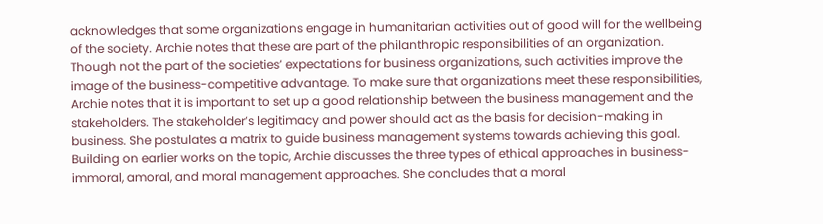acknowledges that some organizations engage in humanitarian activities out of good will for the wellbeing of the society. Archie notes that these are part of the philanthropic responsibilities of an organization. Though not the part of the societies’ expectations for business organizations, such activities improve the image of the business-competitive advantage. To make sure that organizations meet these responsibilities, Archie notes that it is important to set up a good relationship between the business management and the stakeholders. The stakeholder’s legitimacy and power should act as the basis for decision-making in business. She postulates a matrix to guide business management systems towards achieving this goal. Building on earlier works on the topic, Archie discusses the three types of ethical approaches in business-immoral, amoral, and moral management approaches. She concludes that a moral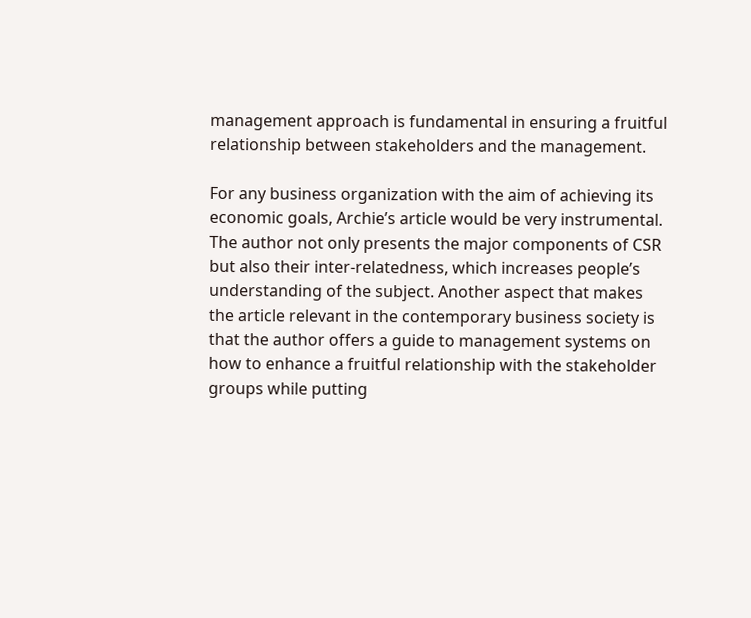management approach is fundamental in ensuring a fruitful relationship between stakeholders and the management.

For any business organization with the aim of achieving its economic goals, Archie’s article would be very instrumental. The author not only presents the major components of CSR but also their inter-relatedness, which increases people’s understanding of the subject. Another aspect that makes the article relevant in the contemporary business society is that the author offers a guide to management systems on how to enhance a fruitful relationship with the stakeholder groups while putting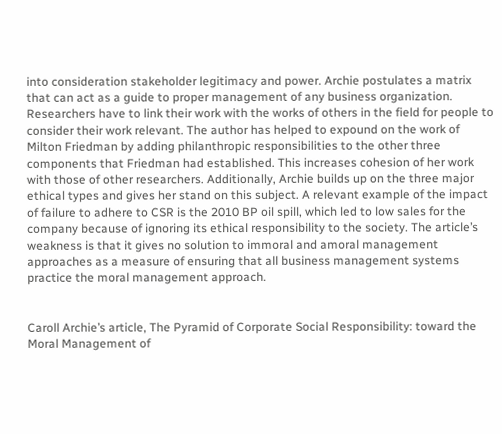into consideration stakeholder legitimacy and power. Archie postulates a matrix that can act as a guide to proper management of any business organization. Researchers have to link their work with the works of others in the field for people to consider their work relevant. The author has helped to expound on the work of Milton Friedman by adding philanthropic responsibilities to the other three components that Friedman had established. This increases cohesion of her work with those of other researchers. Additionally, Archie builds up on the three major ethical types and gives her stand on this subject. A relevant example of the impact of failure to adhere to CSR is the 2010 BP oil spill, which led to low sales for the company because of ignoring its ethical responsibility to the society. The article’s weakness is that it gives no solution to immoral and amoral management approaches as a measure of ensuring that all business management systems practice the moral management approach.


Caroll Archie’s article, The Pyramid of Corporate Social Responsibility: toward the Moral Management of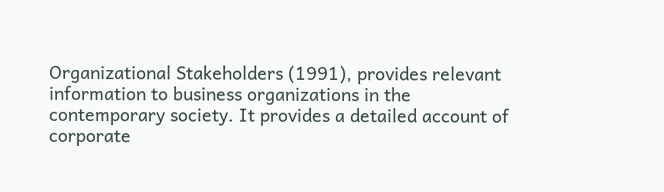Organizational Stakeholders (1991), provides relevant information to business organizations in the contemporary society. It provides a detailed account of corporate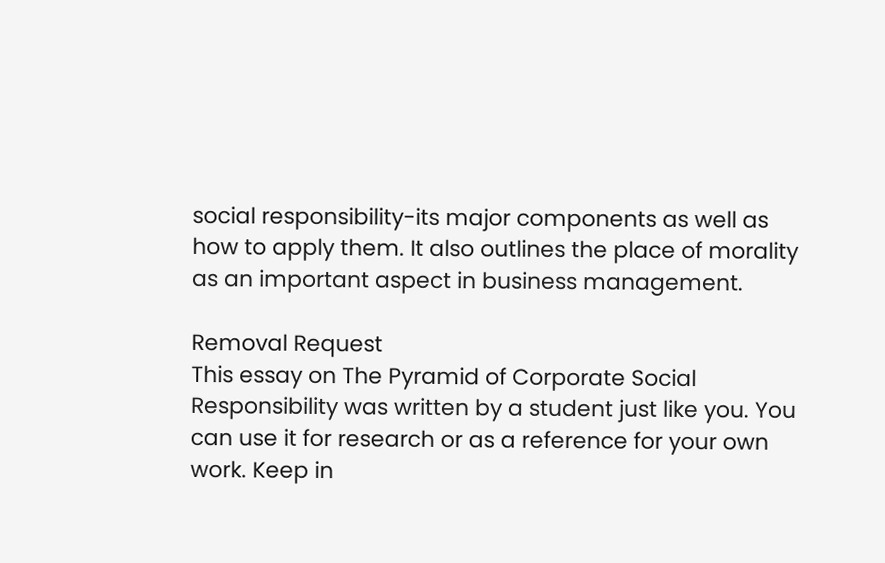social responsibility-its major components as well as how to apply them. It also outlines the place of morality as an important aspect in business management.

Removal Request
This essay on The Pyramid of Corporate Social Responsibility was written by a student just like you. You can use it for research or as a reference for your own work. Keep in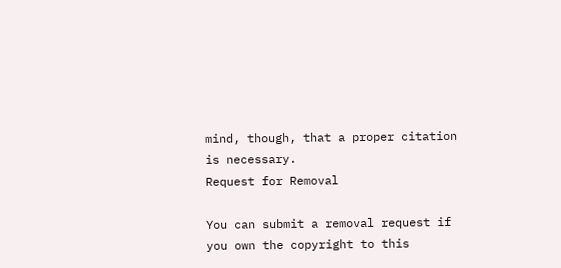mind, though, that a proper citation is necessary.
Request for Removal

You can submit a removal request if you own the copyright to this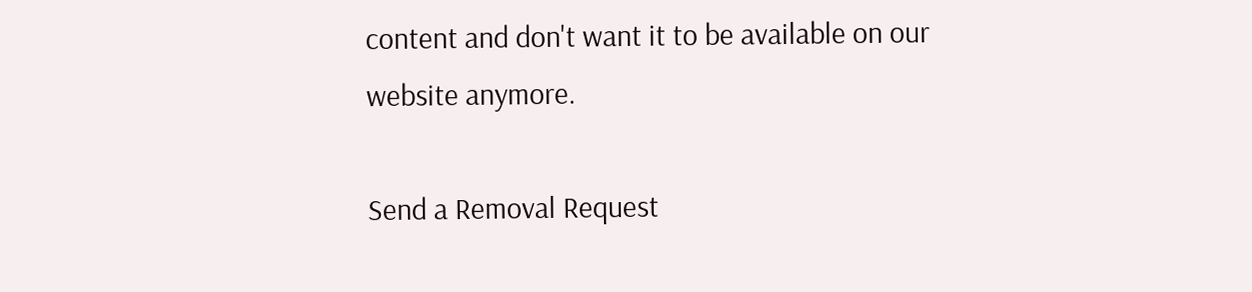content and don't want it to be available on our website anymore.

Send a Removal Request